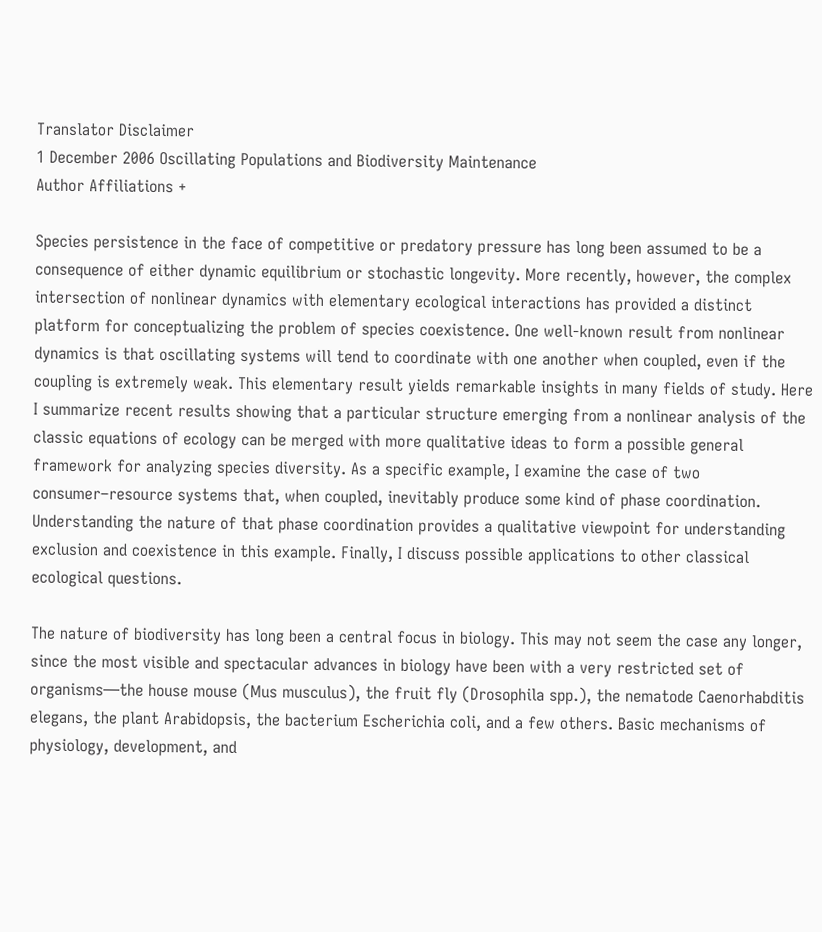Translator Disclaimer
1 December 2006 Oscillating Populations and Biodiversity Maintenance
Author Affiliations +

Species persistence in the face of competitive or predatory pressure has long been assumed to be a consequence of either dynamic equilibrium or stochastic longevity. More recently, however, the complex intersection of nonlinear dynamics with elementary ecological interactions has provided a distinct platform for conceptualizing the problem of species coexistence. One well-known result from nonlinear dynamics is that oscillating systems will tend to coordinate with one another when coupled, even if the coupling is extremely weak. This elementary result yields remarkable insights in many fields of study. Here I summarize recent results showing that a particular structure emerging from a nonlinear analysis of the classic equations of ecology can be merged with more qualitative ideas to form a possible general framework for analyzing species diversity. As a specific example, I examine the case of two consumer–resource systems that, when coupled, inevitably produce some kind of phase coordination. Understanding the nature of that phase coordination provides a qualitative viewpoint for understanding exclusion and coexistence in this example. Finally, I discuss possible applications to other classical ecological questions.

The nature of biodiversity has long been a central focus in biology. This may not seem the case any longer, since the most visible and spectacular advances in biology have been with a very restricted set of organisms—the house mouse (Mus musculus), the fruit fly (Drosophila spp.), the nematode Caenorhabditis elegans, the plant Arabidopsis, the bacterium Escherichia coli, and a few others. Basic mechanisms of physiology, development, and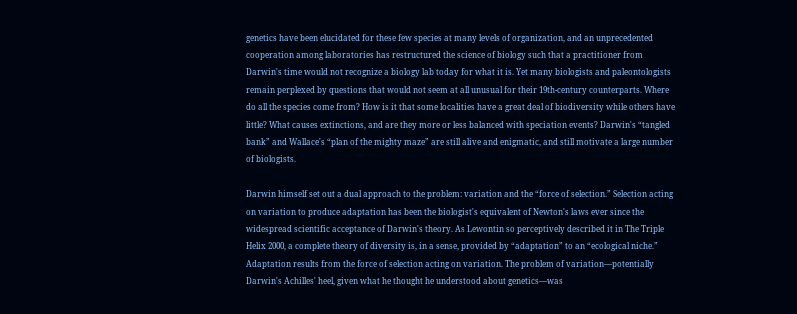genetics have been elucidated for these few species at many levels of organization, and an unprecedented cooperation among laboratories has restructured the science of biology such that a practitioner from Darwin's time would not recognize a biology lab today for what it is. Yet many biologists and paleontologists remain perplexed by questions that would not seem at all unusual for their 19th-century counterparts. Where do all the species come from? How is it that some localities have a great deal of biodiversity while others have little? What causes extinctions, and are they more or less balanced with speciation events? Darwin's “tangled bank” and Wallace's “plan of the mighty maze” are still alive and enigmatic, and still motivate a large number of biologists.

Darwin himself set out a dual approach to the problem: variation and the “force of selection.” Selection acting on variation to produce adaptation has been the biologist's equivalent of Newton's laws ever since the widespread scientific acceptance of Darwin's theory. As Lewontin so perceptively described it in The Triple Helix 2000, a complete theory of diversity is, in a sense, provided by “adaptation” to an “ecological niche.” Adaptation results from the force of selection acting on variation. The problem of variation—potentially Darwin's Achilles' heel, given what he thought he understood about genetics—was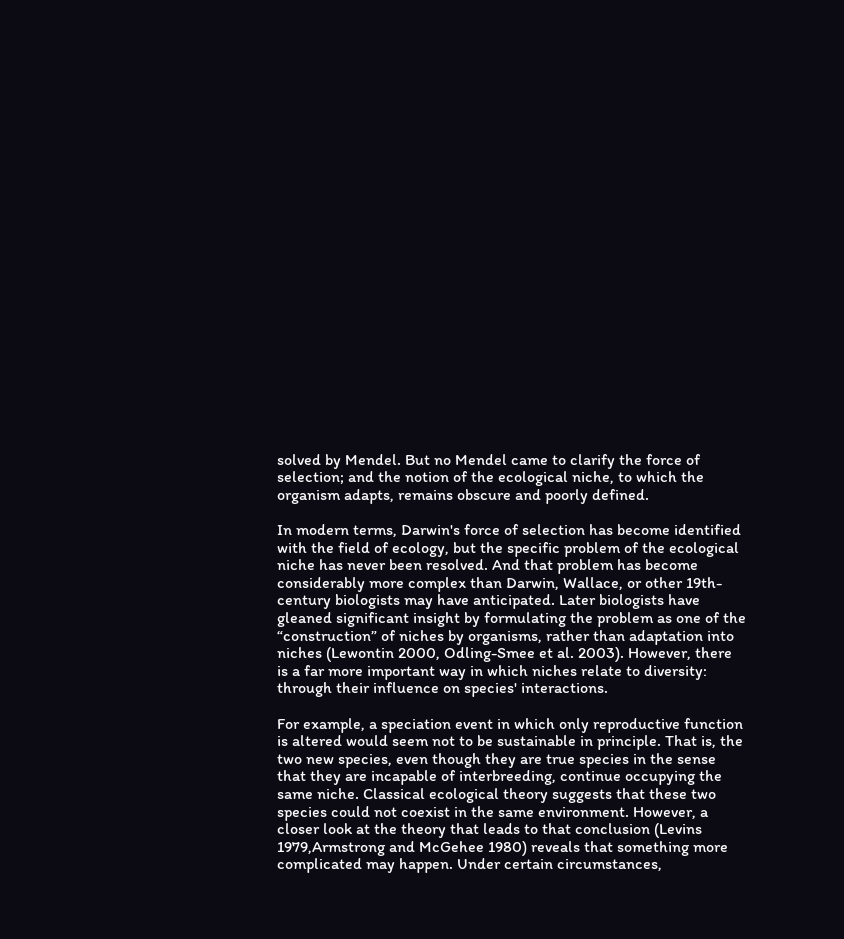solved by Mendel. But no Mendel came to clarify the force of selection; and the notion of the ecological niche, to which the organism adapts, remains obscure and poorly defined.

In modern terms, Darwin's force of selection has become identified with the field of ecology, but the specific problem of the ecological niche has never been resolved. And that problem has become considerably more complex than Darwin, Wallace, or other 19th-century biologists may have anticipated. Later biologists have gleaned significant insight by formulating the problem as one of the “construction” of niches by organisms, rather than adaptation into niches (Lewontin 2000, Odling-Smee et al. 2003). However, there is a far more important way in which niches relate to diversity: through their influence on species' interactions.

For example, a speciation event in which only reproductive function is altered would seem not to be sustainable in principle. That is, the two new species, even though they are true species in the sense that they are incapable of interbreeding, continue occupying the same niche. Classical ecological theory suggests that these two species could not coexist in the same environment. However, a closer look at the theory that leads to that conclusion (Levins 1979,Armstrong and McGehee 1980) reveals that something more complicated may happen. Under certain circumstances,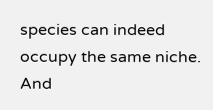species can indeed occupy the same niche. And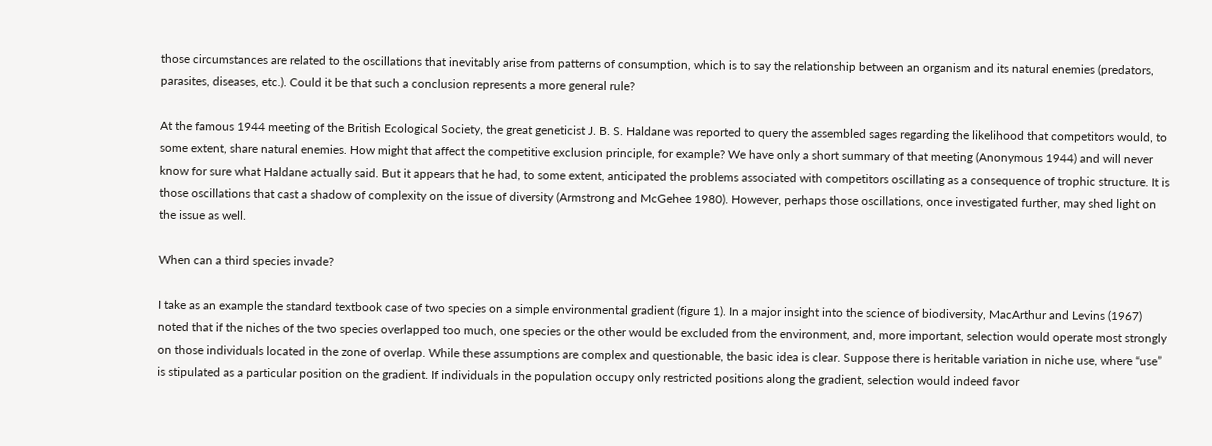those circumstances are related to the oscillations that inevitably arise from patterns of consumption, which is to say the relationship between an organism and its natural enemies (predators, parasites, diseases, etc.). Could it be that such a conclusion represents a more general rule?

At the famous 1944 meeting of the British Ecological Society, the great geneticist J. B. S. Haldane was reported to query the assembled sages regarding the likelihood that competitors would, to some extent, share natural enemies. How might that affect the competitive exclusion principle, for example? We have only a short summary of that meeting (Anonymous 1944) and will never know for sure what Haldane actually said. But it appears that he had, to some extent, anticipated the problems associated with competitors oscillating as a consequence of trophic structure. It is those oscillations that cast a shadow of complexity on the issue of diversity (Armstrong and McGehee 1980). However, perhaps those oscillations, once investigated further, may shed light on the issue as well.

When can a third species invade?

I take as an example the standard textbook case of two species on a simple environmental gradient (figure 1). In a major insight into the science of biodiversity, MacArthur and Levins (1967) noted that if the niches of the two species overlapped too much, one species or the other would be excluded from the environment, and, more important, selection would operate most strongly on those individuals located in the zone of overlap. While these assumptions are complex and questionable, the basic idea is clear. Suppose there is heritable variation in niche use, where “use” is stipulated as a particular position on the gradient. If individuals in the population occupy only restricted positions along the gradient, selection would indeed favor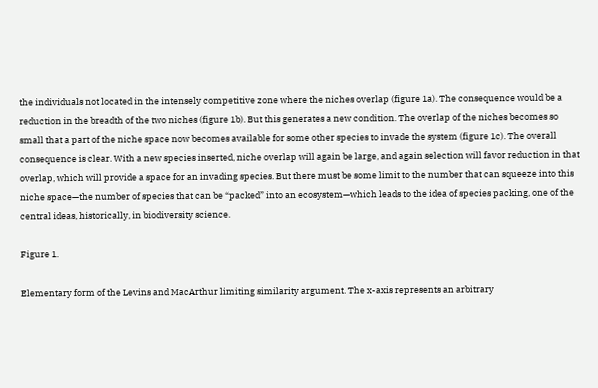the individuals not located in the intensely competitive zone where the niches overlap (figure 1a). The consequence would be a reduction in the breadth of the two niches (figure 1b). But this generates a new condition. The overlap of the niches becomes so small that a part of the niche space now becomes available for some other species to invade the system (figure 1c). The overall consequence is clear. With a new species inserted, niche overlap will again be large, and again selection will favor reduction in that overlap, which will provide a space for an invading species. But there must be some limit to the number that can squeeze into this niche space—the number of species that can be “packed” into an ecosystem—which leads to the idea of species packing, one of the central ideas, historically, in biodiversity science.

Figure 1.

Elementary form of the Levins and MacArthur limiting similarity argument. The x-axis represents an arbitrary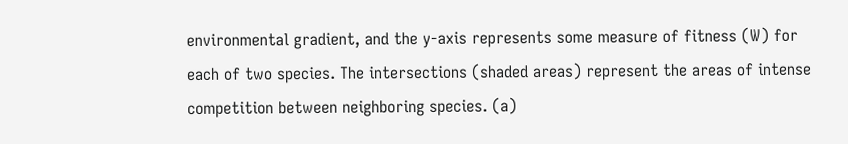environmental gradient, and the y-axis represents some measure of fitness (W) for each of two species. The intersections (shaded areas) represent the areas of intense competition between neighboring species. (a)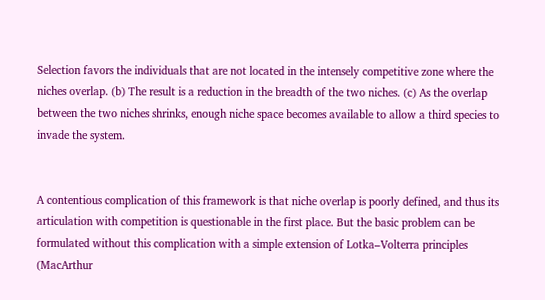Selection favors the individuals that are not located in the intensely competitive zone where the niches overlap. (b) The result is a reduction in the breadth of the two niches. (c) As the overlap between the two niches shrinks, enough niche space becomes available to allow a third species to invade the system.


A contentious complication of this framework is that niche overlap is poorly defined, and thus its articulation with competition is questionable in the first place. But the basic problem can be formulated without this complication with a simple extension of Lotka–Volterra principles (MacArthur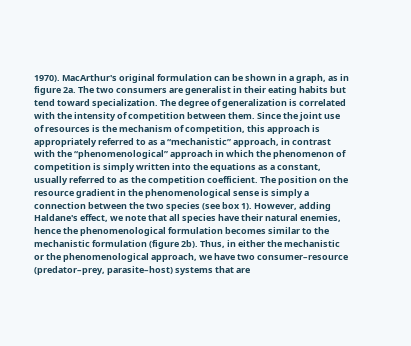1970). MacArthur's original formulation can be shown in a graph, as in figure 2a. The two consumers are generalist in their eating habits but tend toward specialization. The degree of generalization is correlated with the intensity of competition between them. Since the joint use of resources is the mechanism of competition, this approach is appropriately referred to as a “mechanistic” approach, in contrast with the “phenomenological” approach in which the phenomenon of competition is simply written into the equations as a constant, usually referred to as the competition coefficient. The position on the resource gradient in the phenomenological sense is simply a connection between the two species (see box 1). However, adding Haldane's effect, we note that all species have their natural enemies, hence the phenomenological formulation becomes similar to the mechanistic formulation (figure 2b). Thus, in either the mechanistic or the phenomenological approach, we have two consumer–resource (predator–prey, parasite–host) systems that are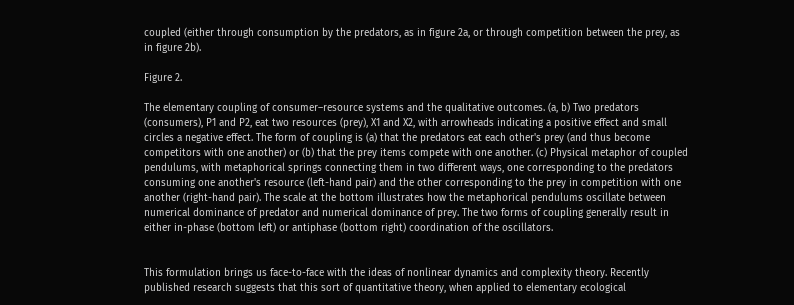coupled (either through consumption by the predators, as in figure 2a, or through competition between the prey, as in figure 2b).

Figure 2.

The elementary coupling of consumer–resource systems and the qualitative outcomes. (a, b) Two predators (consumers), P1 and P2, eat two resources (prey), X1 and X2, with arrowheads indicating a positive effect and small circles a negative effect. The form of coupling is (a) that the predators eat each other's prey (and thus become competitors with one another) or (b) that the prey items compete with one another. (c) Physical metaphor of coupled pendulums, with metaphorical springs connecting them in two different ways, one corresponding to the predators consuming one another's resource (left-hand pair) and the other corresponding to the prey in competition with one another (right-hand pair). The scale at the bottom illustrates how the metaphorical pendulums oscillate between numerical dominance of predator and numerical dominance of prey. The two forms of coupling generally result in either in-phase (bottom left) or antiphase (bottom right) coordination of the oscillators.


This formulation brings us face-to-face with the ideas of nonlinear dynamics and complexity theory. Recently published research suggests that this sort of quantitative theory, when applied to elementary ecological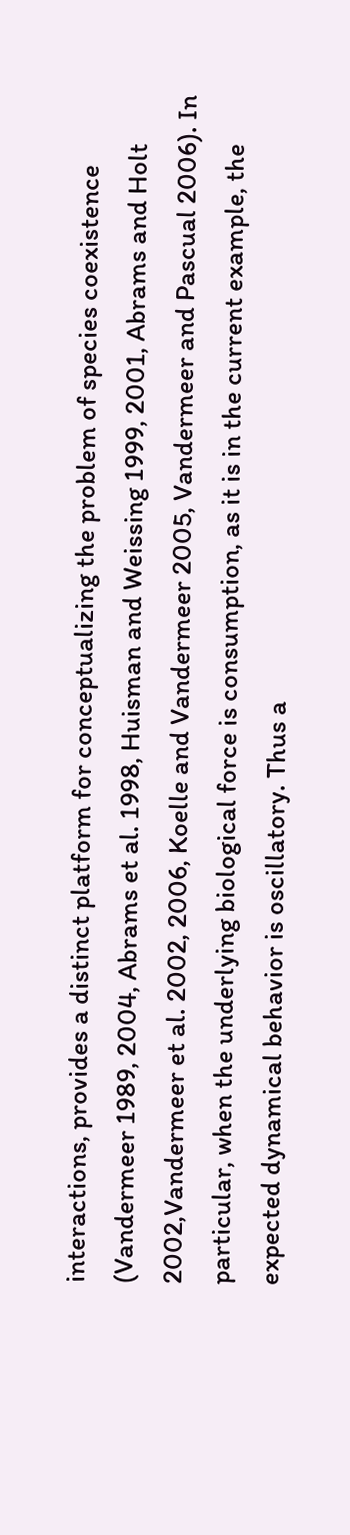interactions, provides a distinct platform for conceptualizing the problem of species coexistence (Vandermeer 1989, 2004, Abrams et al. 1998, Huisman and Weissing 1999, 2001, Abrams and Holt 2002,Vandermeer et al. 2002, 2006, Koelle and Vandermeer 2005, Vandermeer and Pascual 2006). In particular, when the underlying biological force is consumption, as it is in the current example, the expected dynamical behavior is oscillatory. Thus a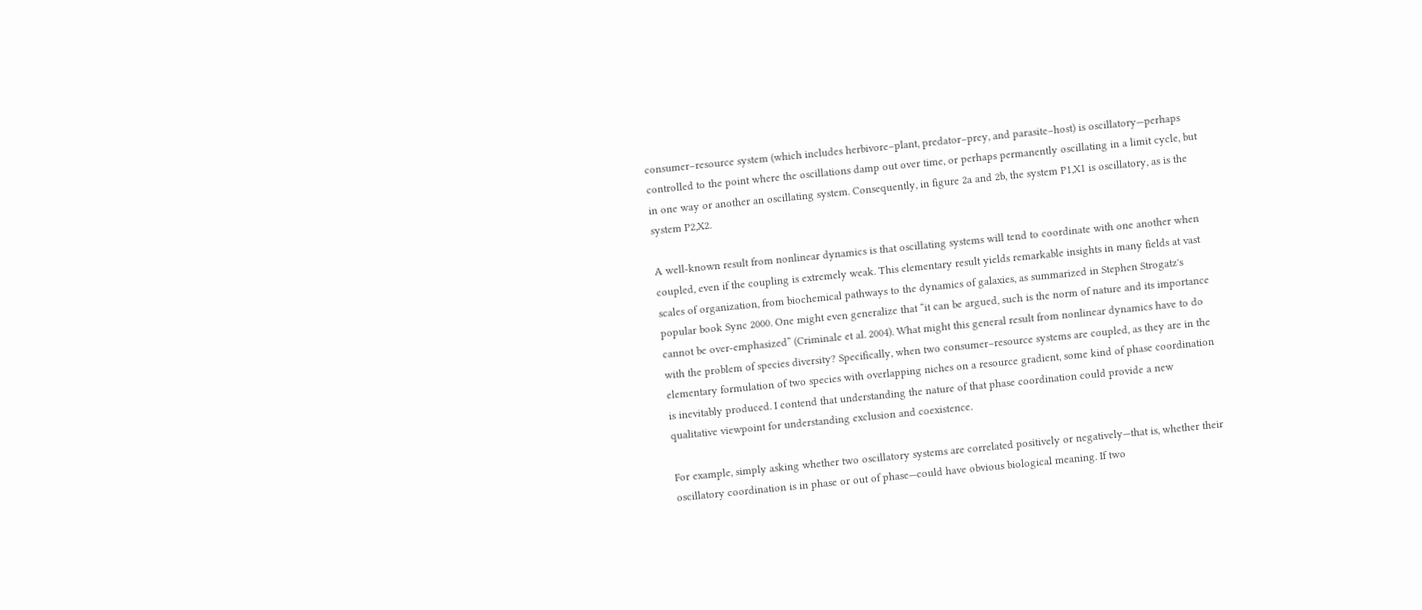consumer–resource system (which includes herbivore–plant, predator–prey, and parasite–host) is oscillatory—perhaps controlled to the point where the oscillations damp out over time, or perhaps permanently oscillating in a limit cycle, but in one way or another an oscillating system. Consequently, in figure 2a and 2b, the system P1,X1 is oscillatory, as is the system P2,X2.

A well-known result from nonlinear dynamics is that oscillating systems will tend to coordinate with one another when coupled, even if the coupling is extremely weak. This elementary result yields remarkable insights in many fields at vast scales of organization, from biochemical pathways to the dynamics of galaxies, as summarized in Stephen Strogatz's popular book Sync 2000. One might even generalize that “it can be argued, such is the norm of nature and its importance cannot be over-emphasized” (Criminale et al. 2004). What might this general result from nonlinear dynamics have to do with the problem of species diversity? Specifically, when two consumer–resource systems are coupled, as they are in the elementary formulation of two species with overlapping niches on a resource gradient, some kind of phase coordination is inevitably produced. I contend that understanding the nature of that phase coordination could provide a new qualitative viewpoint for understanding exclusion and coexistence.

For example, simply asking whether two oscillatory systems are correlated positively or negatively—that is, whether their oscillatory coordination is in phase or out of phase—could have obvious biological meaning. If two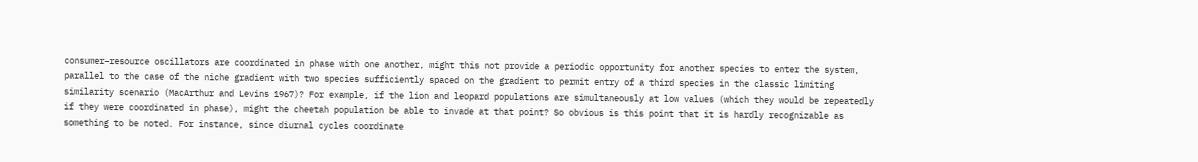consumer–resource oscillators are coordinated in phase with one another, might this not provide a periodic opportunity for another species to enter the system, parallel to the case of the niche gradient with two species sufficiently spaced on the gradient to permit entry of a third species in the classic limiting similarity scenario (MacArthur and Levins 1967)? For example, if the lion and leopard populations are simultaneously at low values (which they would be repeatedly if they were coordinated in phase), might the cheetah population be able to invade at that point? So obvious is this point that it is hardly recognizable as something to be noted. For instance, since diurnal cycles coordinate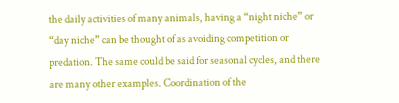the daily activities of many animals, having a “night niche” or “day niche” can be thought of as avoiding competition or predation. The same could be said for seasonal cycles, and there are many other examples. Coordination of the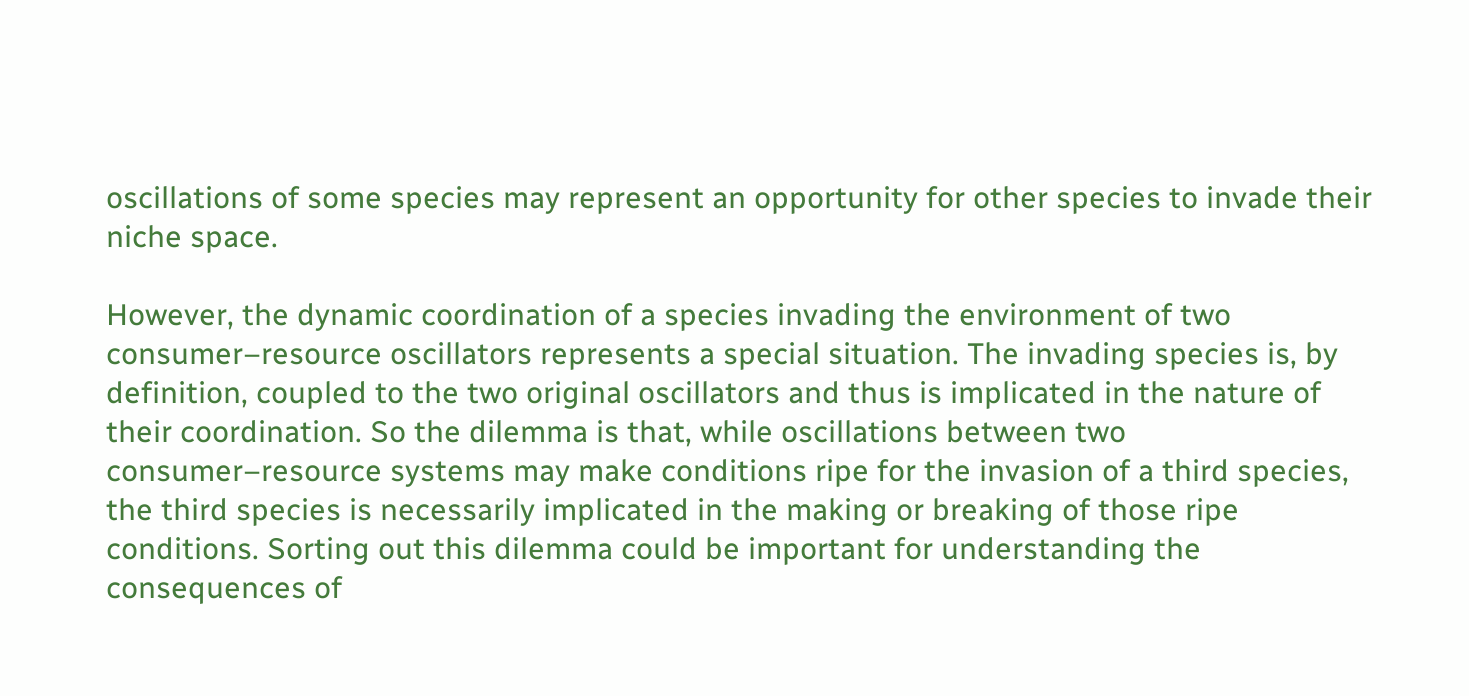oscillations of some species may represent an opportunity for other species to invade their niche space.

However, the dynamic coordination of a species invading the environment of two consumer–resource oscillators represents a special situation. The invading species is, by definition, coupled to the two original oscillators and thus is implicated in the nature of their coordination. So the dilemma is that, while oscillations between two consumer–resource systems may make conditions ripe for the invasion of a third species, the third species is necessarily implicated in the making or breaking of those ripe conditions. Sorting out this dilemma could be important for understanding the consequences of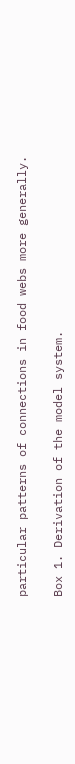particular patterns of connections in food webs more generally.

Box 1. Derivation of the model system.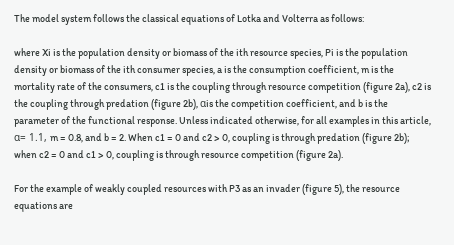The model system follows the classical equations of Lotka and Volterra as follows:

where Xi is the population density or biomass of the ith resource species, Pi is the population density or biomass of the ith consumer species, a is the consumption coefficient, m is the mortality rate of the consumers, c1 is the coupling through resource competition (figure 2a), c2 is the coupling through predation (figure 2b), αis the competition coefficient, and b is the parameter of the functional response. Unless indicated otherwise, for all examples in this article, α= 1.1, m = 0.8, and b = 2. When c1 = 0 and c2 > 0, coupling is through predation (figure 2b); when c2 = 0 and c1 > 0, coupling is through resource competition (figure 2a).

For the example of weakly coupled resources with P3 as an invader (figure 5), the resource equations are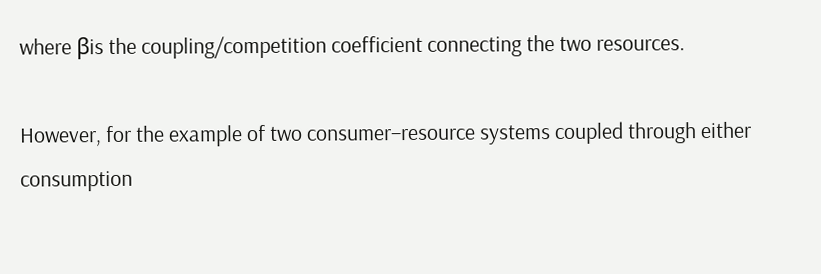where βis the coupling/competition coefficient connecting the two resources.

However, for the example of two consumer–resource systems coupled through either consumption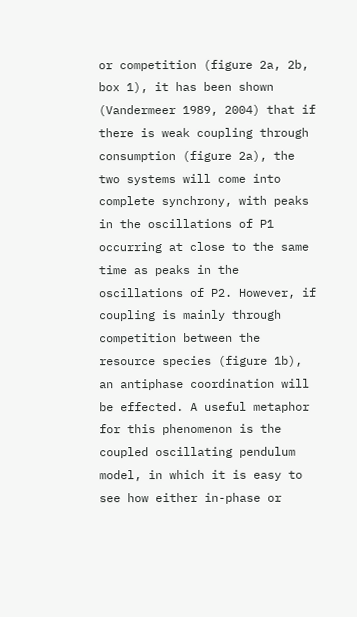or competition (figure 2a, 2b, box 1), it has been shown (Vandermeer 1989, 2004) that if there is weak coupling through consumption (figure 2a), the two systems will come into complete synchrony, with peaks in the oscillations of P1 occurring at close to the same time as peaks in the oscillations of P2. However, if coupling is mainly through competition between the resource species (figure 1b), an antiphase coordination will be effected. A useful metaphor for this phenomenon is the coupled oscillating pendulum model, in which it is easy to see how either in-phase or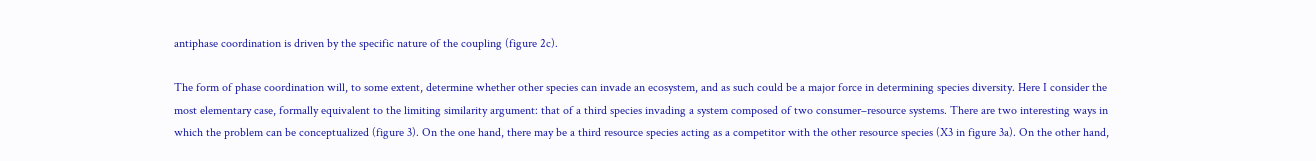antiphase coordination is driven by the specific nature of the coupling (figure 2c).

The form of phase coordination will, to some extent, determine whether other species can invade an ecosystem, and as such could be a major force in determining species diversity. Here I consider the most elementary case, formally equivalent to the limiting similarity argument: that of a third species invading a system composed of two consumer–resource systems. There are two interesting ways in which the problem can be conceptualized (figure 3). On the one hand, there may be a third resource species acting as a competitor with the other resource species (X3 in figure 3a). On the other hand,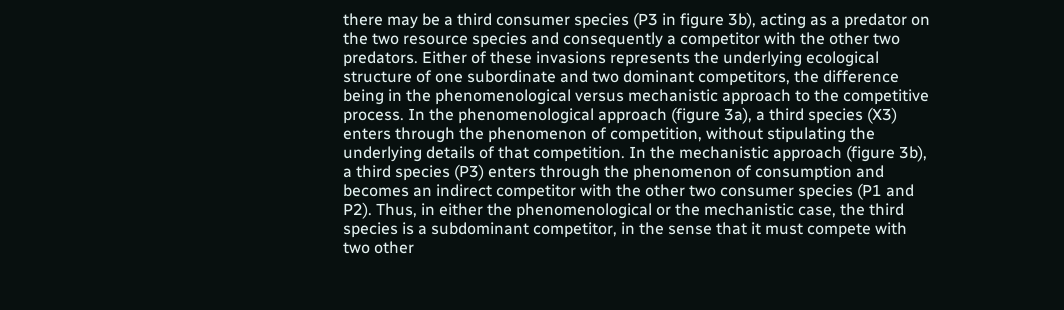there may be a third consumer species (P3 in figure 3b), acting as a predator on the two resource species and consequently a competitor with the other two predators. Either of these invasions represents the underlying ecological structure of one subordinate and two dominant competitors, the difference being in the phenomenological versus mechanistic approach to the competitive process. In the phenomenological approach (figure 3a), a third species (X3) enters through the phenomenon of competition, without stipulating the underlying details of that competition. In the mechanistic approach (figure 3b), a third species (P3) enters through the phenomenon of consumption and becomes an indirect competitor with the other two consumer species (P1 and P2). Thus, in either the phenomenological or the mechanistic case, the third species is a subdominant competitor, in the sense that it must compete with two other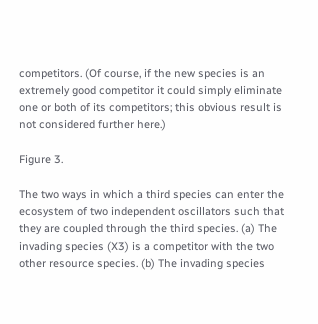competitors. (Of course, if the new species is an extremely good competitor it could simply eliminate one or both of its competitors; this obvious result is not considered further here.)

Figure 3.

The two ways in which a third species can enter the ecosystem of two independent oscillators such that they are coupled through the third species. (a) The invading species (X3) is a competitor with the two other resource species. (b) The invading species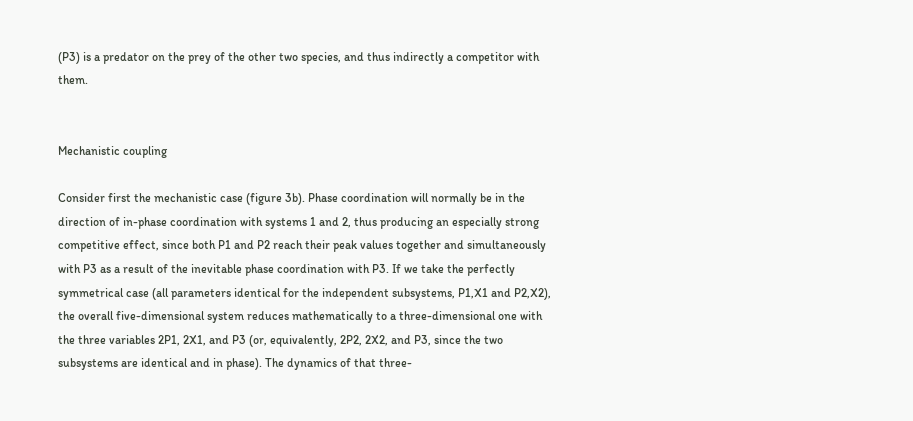(P3) is a predator on the prey of the other two species, and thus indirectly a competitor with them.


Mechanistic coupling

Consider first the mechanistic case (figure 3b). Phase coordination will normally be in the direction of in-phase coordination with systems 1 and 2, thus producing an especially strong competitive effect, since both P1 and P2 reach their peak values together and simultaneously with P3 as a result of the inevitable phase coordination with P3. If we take the perfectly symmetrical case (all parameters identical for the independent subsystems, P1,X1 and P2,X2), the overall five-dimensional system reduces mathematically to a three-dimensional one with the three variables 2P1, 2X1, and P3 (or, equivalently, 2P2, 2X2, and P3, since the two subsystems are identical and in phase). The dynamics of that three-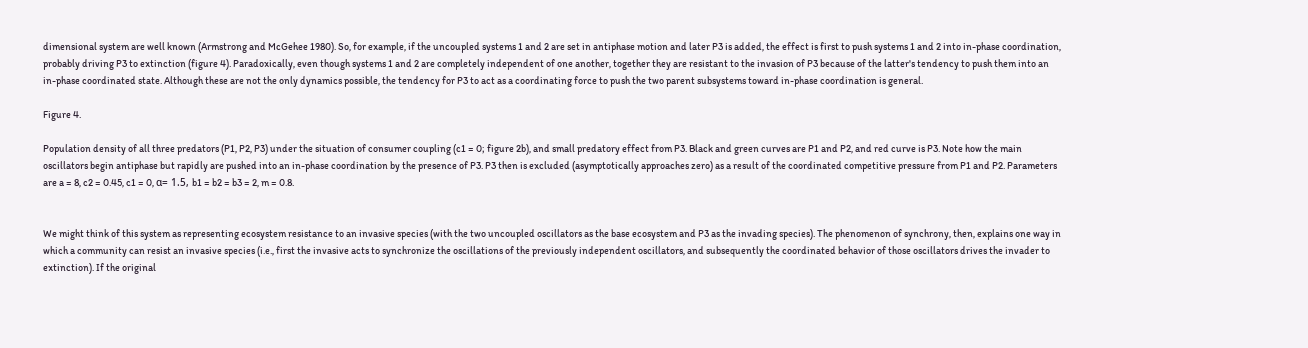dimensional system are well known (Armstrong and McGehee 1980). So, for example, if the uncoupled systems 1 and 2 are set in antiphase motion and later P3 is added, the effect is first to push systems 1 and 2 into in-phase coordination, probably driving P3 to extinction (figure 4). Paradoxically, even though systems 1 and 2 are completely independent of one another, together they are resistant to the invasion of P3 because of the latter's tendency to push them into an in-phase coordinated state. Although these are not the only dynamics possible, the tendency for P3 to act as a coordinating force to push the two parent subsystems toward in-phase coordination is general.

Figure 4.

Population density of all three predators (P1, P2, P3) under the situation of consumer coupling (c1 = 0; figure 2b), and small predatory effect from P3. Black and green curves are P1 and P2, and red curve is P3. Note how the main oscillators begin antiphase but rapidly are pushed into an in-phase coordination by the presence of P3. P3 then is excluded (asymptotically approaches zero) as a result of the coordinated competitive pressure from P1 and P2. Parameters are a = 8, c2 = 0.45, c1 = 0, α= 1.5, b1 = b2 = b3 = 2, m = 0.8.


We might think of this system as representing ecosystem resistance to an invasive species (with the two uncoupled oscillators as the base ecosystem and P3 as the invading species). The phenomenon of synchrony, then, explains one way in which a community can resist an invasive species (i.e., first the invasive acts to synchronize the oscillations of the previously independent oscillators, and subsequently the coordinated behavior of those oscillators drives the invader to extinction). If the original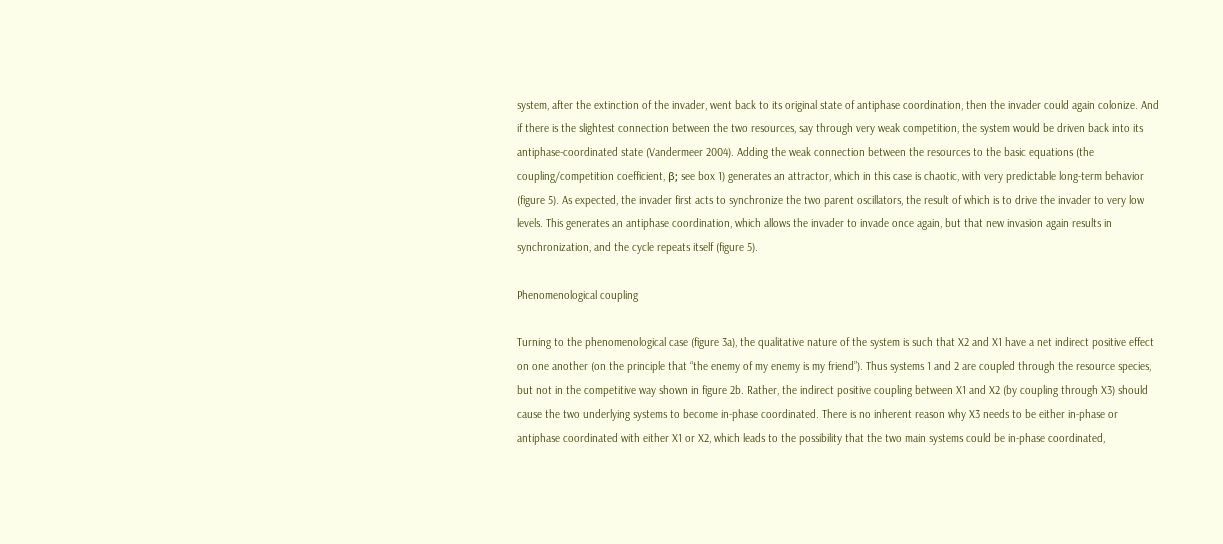system, after the extinction of the invader, went back to its original state of antiphase coordination, then the invader could again colonize. And if there is the slightest connection between the two resources, say through very weak competition, the system would be driven back into its antiphase-coordinated state (Vandermeer 2004). Adding the weak connection between the resources to the basic equations (the coupling/competition coefficient, β; see box 1) generates an attractor, which in this case is chaotic, with very predictable long-term behavior (figure 5). As expected, the invader first acts to synchronize the two parent oscillators, the result of which is to drive the invader to very low levels. This generates an antiphase coordination, which allows the invader to invade once again, but that new invasion again results in synchronization, and the cycle repeats itself (figure 5).

Phenomenological coupling

Turning to the phenomenological case (figure 3a), the qualitative nature of the system is such that X2 and X1 have a net indirect positive effect on one another (on the principle that “the enemy of my enemy is my friend”). Thus systems 1 and 2 are coupled through the resource species, but not in the competitive way shown in figure 2b. Rather, the indirect positive coupling between X1 and X2 (by coupling through X3) should cause the two underlying systems to become in-phase coordinated. There is no inherent reason why X3 needs to be either in-phase or antiphase coordinated with either X1 or X2, which leads to the possibility that the two main systems could be in-phase coordinated,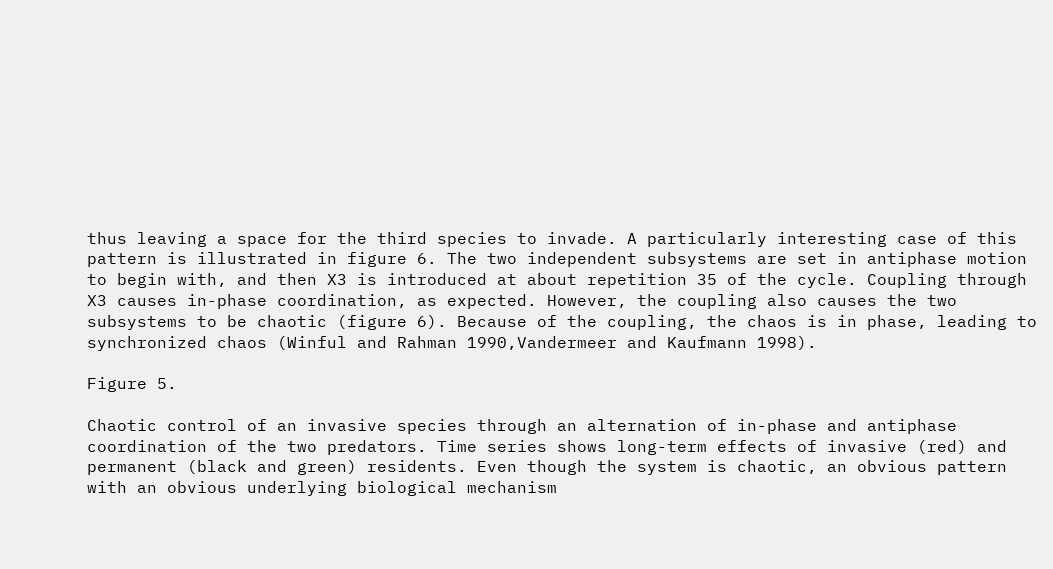thus leaving a space for the third species to invade. A particularly interesting case of this pattern is illustrated in figure 6. The two independent subsystems are set in antiphase motion to begin with, and then X3 is introduced at about repetition 35 of the cycle. Coupling through X3 causes in-phase coordination, as expected. However, the coupling also causes the two subsystems to be chaotic (figure 6). Because of the coupling, the chaos is in phase, leading to synchronized chaos (Winful and Rahman 1990,Vandermeer and Kaufmann 1998).

Figure 5.

Chaotic control of an invasive species through an alternation of in-phase and antiphase coordination of the two predators. Time series shows long-term effects of invasive (red) and permanent (black and green) residents. Even though the system is chaotic, an obvious pattern with an obvious underlying biological mechanism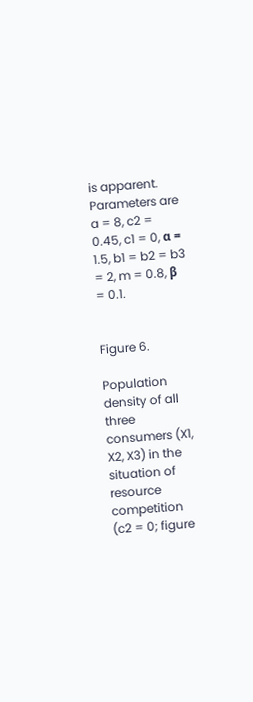is apparent. Parameters are a = 8, c2 = 0.45, c1 = 0, α = 1.5, b1 = b2 = b3 = 2, m = 0.8, β = 0.1.


Figure 6.

Population density of all three consumers (X1, X2, X3) in the situation of resource competition (c2 = 0; figure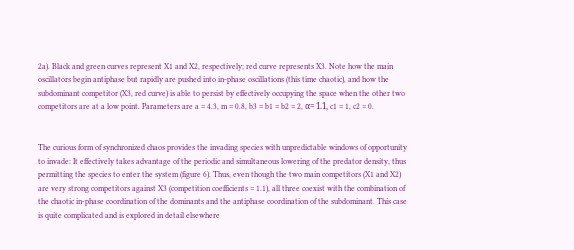2a). Black and green curves represent X1 and X2, respectively; red curve represents X3. Note how the main oscillators begin antiphase but rapidly are pushed into in-phase oscillations (this time chaotic), and how the subdominant competitor (X3, red curve) is able to persist by effectively occupying the space when the other two competitors are at a low point. Parameters are a = 4.3, m = 0.8, b3 = b1 = b2 = 2, α= 1.1, c1 = 1, c2 = 0.


The curious form of synchronized chaos provides the invading species with unpredictable windows of opportunity to invade: It effectively takes advantage of the periodic and simultaneous lowering of the predator density, thus permitting the species to enter the system (figure 6). Thus, even though the two main competitors (X1 and X2) are very strong competitors against X3 (competition coefficients = 1.1), all three coexist with the combination of the chaotic in-phase coordination of the dominants and the antiphase coordination of the subdominant. This case is quite complicated and is explored in detail elsewhere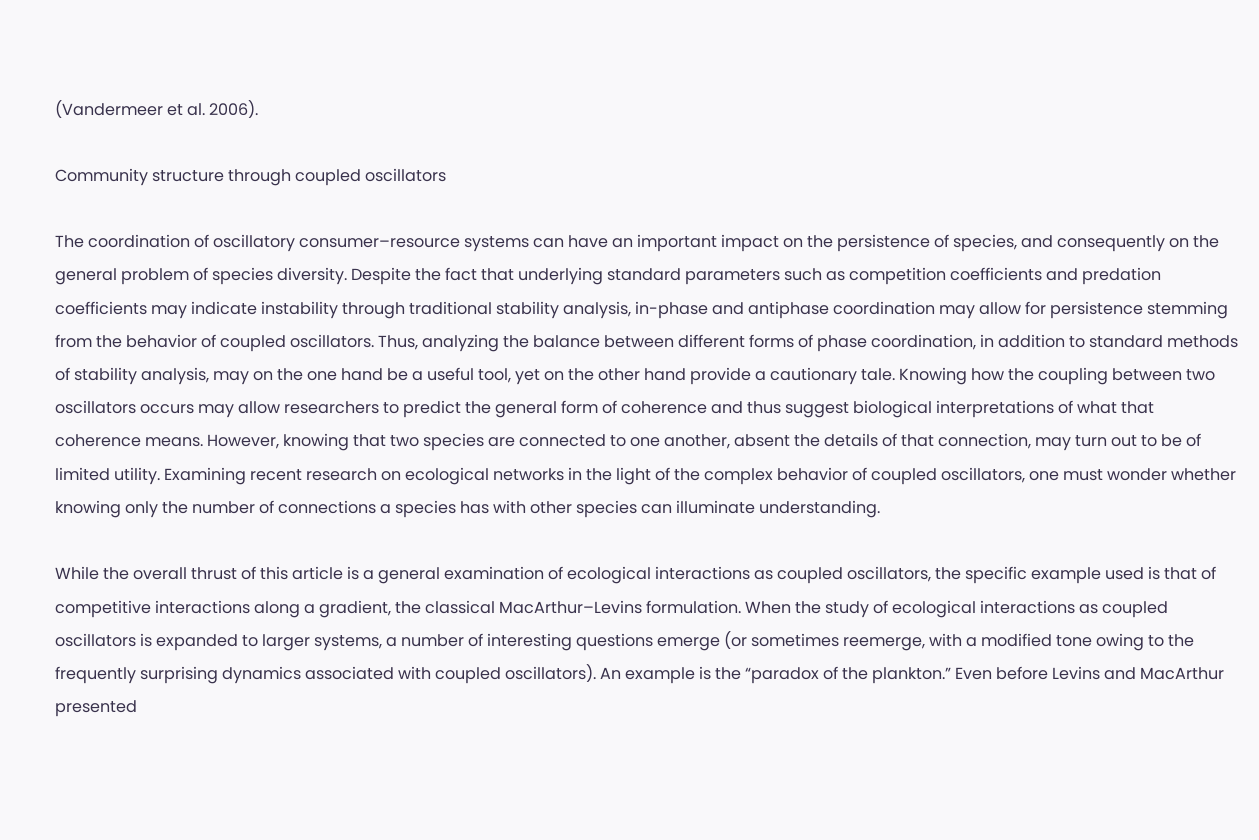(Vandermeer et al. 2006).

Community structure through coupled oscillators

The coordination of oscillatory consumer–resource systems can have an important impact on the persistence of species, and consequently on the general problem of species diversity. Despite the fact that underlying standard parameters such as competition coefficients and predation coefficients may indicate instability through traditional stability analysis, in-phase and antiphase coordination may allow for persistence stemming from the behavior of coupled oscillators. Thus, analyzing the balance between different forms of phase coordination, in addition to standard methods of stability analysis, may on the one hand be a useful tool, yet on the other hand provide a cautionary tale. Knowing how the coupling between two oscillators occurs may allow researchers to predict the general form of coherence and thus suggest biological interpretations of what that coherence means. However, knowing that two species are connected to one another, absent the details of that connection, may turn out to be of limited utility. Examining recent research on ecological networks in the light of the complex behavior of coupled oscillators, one must wonder whether knowing only the number of connections a species has with other species can illuminate understanding.

While the overall thrust of this article is a general examination of ecological interactions as coupled oscillators, the specific example used is that of competitive interactions along a gradient, the classical MacArthur–Levins formulation. When the study of ecological interactions as coupled oscillators is expanded to larger systems, a number of interesting questions emerge (or sometimes reemerge, with a modified tone owing to the frequently surprising dynamics associated with coupled oscillators). An example is the “paradox of the plankton.” Even before Levins and MacArthur presented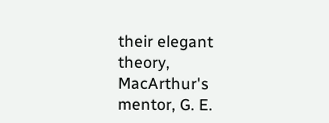their elegant theory, MacArthur's mentor, G. E.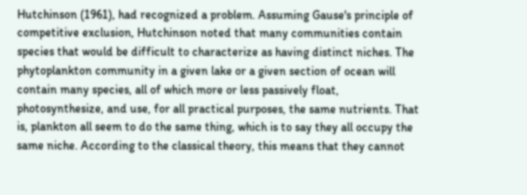Hutchinson (1961), had recognized a problem. Assuming Gause's principle of competitive exclusion, Hutchinson noted that many communities contain species that would be difficult to characterize as having distinct niches. The phytoplankton community in a given lake or a given section of ocean will contain many species, all of which more or less passively float, photosynthesize, and use, for all practical purposes, the same nutrients. That is, plankton all seem to do the same thing, which is to say they all occupy the same niche. According to the classical theory, this means that they cannot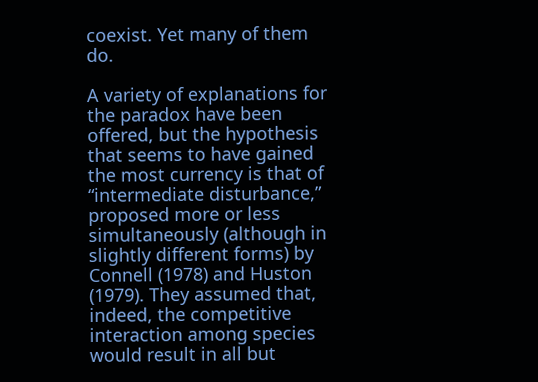coexist. Yet many of them do.

A variety of explanations for the paradox have been offered, but the hypothesis that seems to have gained the most currency is that of “intermediate disturbance,” proposed more or less simultaneously (although in slightly different forms) by Connell (1978) and Huston (1979). They assumed that, indeed, the competitive interaction among species would result in all but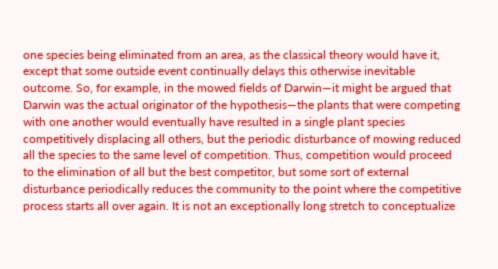one species being eliminated from an area, as the classical theory would have it, except that some outside event continually delays this otherwise inevitable outcome. So, for example, in the mowed fields of Darwin—it might be argued that Darwin was the actual originator of the hypothesis—the plants that were competing with one another would eventually have resulted in a single plant species competitively displacing all others, but the periodic disturbance of mowing reduced all the species to the same level of competition. Thus, competition would proceed to the elimination of all but the best competitor, but some sort of external disturbance periodically reduces the community to the point where the competitive process starts all over again. It is not an exceptionally long stretch to conceptualize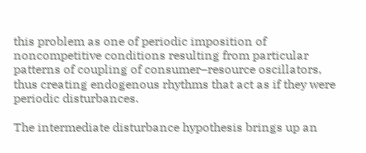this problem as one of periodic imposition of noncompetitive conditions resulting from particular patterns of coupling of consumer–resource oscillators, thus creating endogenous rhythms that act as if they were periodic disturbances.

The intermediate disturbance hypothesis brings up an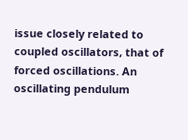issue closely related to coupled oscillators, that of forced oscillations. An oscillating pendulum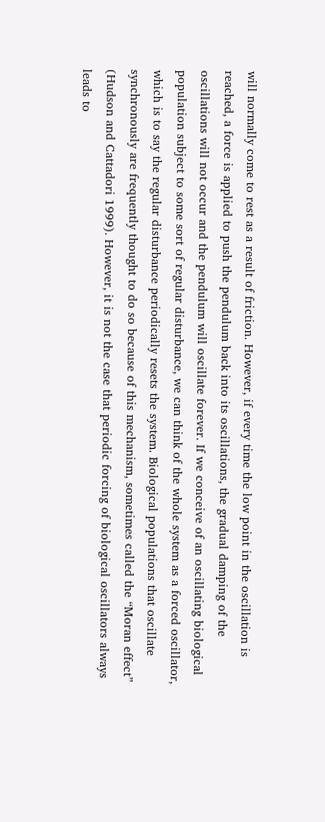will normally come to rest as a result of friction. However, if every time the low point in the oscillation is reached, a force is applied to push the pendulum back into its oscillations, the gradual damping of the oscillations will not occur and the pendulum will oscillate forever. If we conceive of an oscillating biological population subject to some sort of regular disturbance, we can think of the whole system as a forced oscillator, which is to say the regular disturbance periodically resets the system. Biological populations that oscillate synchronously are frequently thought to do so because of this mechanism, sometimes called the “Moran effect” (Hudson and Cattadori 1999). However, it is not the case that periodic forcing of biological oscillators always leads to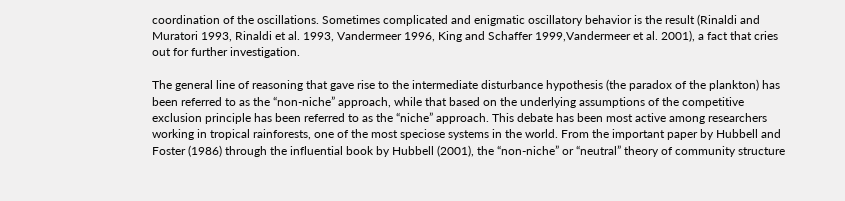coordination of the oscillations. Sometimes complicated and enigmatic oscillatory behavior is the result (Rinaldi and Muratori 1993, Rinaldi et al. 1993, Vandermeer 1996, King and Schaffer 1999,Vandermeer et al. 2001), a fact that cries out for further investigation.

The general line of reasoning that gave rise to the intermediate disturbance hypothesis (the paradox of the plankton) has been referred to as the “non-niche” approach, while that based on the underlying assumptions of the competitive exclusion principle has been referred to as the “niche” approach. This debate has been most active among researchers working in tropical rainforests, one of the most speciose systems in the world. From the important paper by Hubbell and Foster (1986) through the influential book by Hubbell (2001), the “non-niche” or “neutral” theory of community structure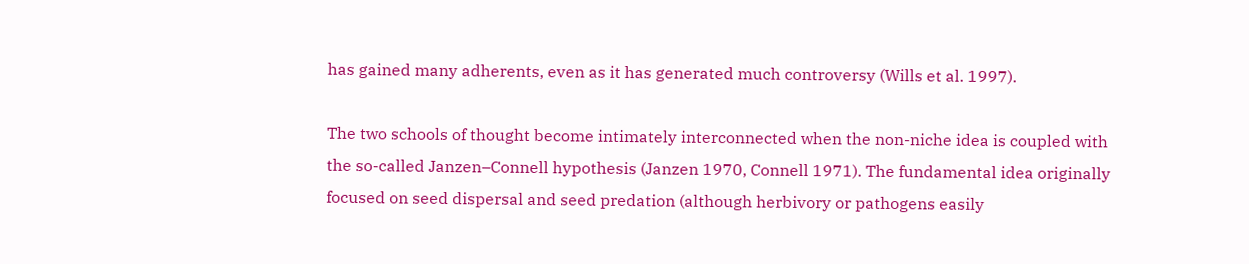has gained many adherents, even as it has generated much controversy (Wills et al. 1997).

The two schools of thought become intimately interconnected when the non-niche idea is coupled with the so-called Janzen–Connell hypothesis (Janzen 1970, Connell 1971). The fundamental idea originally focused on seed dispersal and seed predation (although herbivory or pathogens easily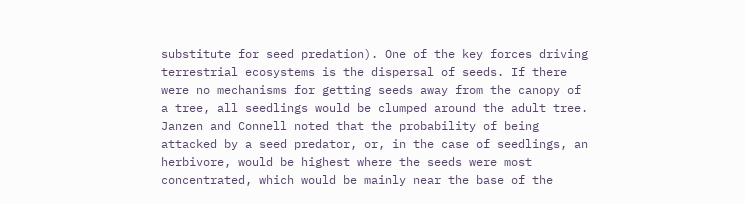substitute for seed predation). One of the key forces driving terrestrial ecosystems is the dispersal of seeds. If there were no mechanisms for getting seeds away from the canopy of a tree, all seedlings would be clumped around the adult tree. Janzen and Connell noted that the probability of being attacked by a seed predator, or, in the case of seedlings, an herbivore, would be highest where the seeds were most concentrated, which would be mainly near the base of the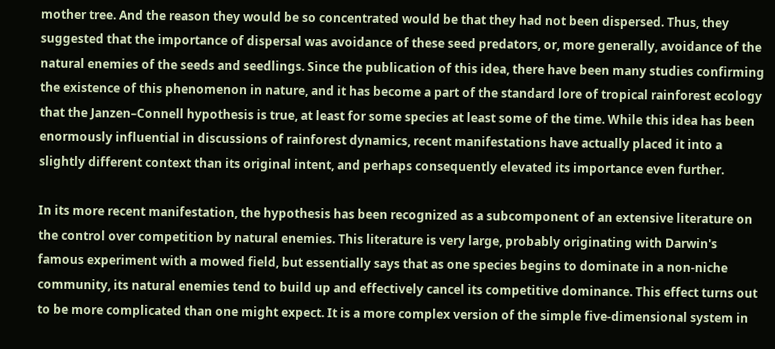mother tree. And the reason they would be so concentrated would be that they had not been dispersed. Thus, they suggested that the importance of dispersal was avoidance of these seed predators, or, more generally, avoidance of the natural enemies of the seeds and seedlings. Since the publication of this idea, there have been many studies confirming the existence of this phenomenon in nature, and it has become a part of the standard lore of tropical rainforest ecology that the Janzen–Connell hypothesis is true, at least for some species at least some of the time. While this idea has been enormously influential in discussions of rainforest dynamics, recent manifestations have actually placed it into a slightly different context than its original intent, and perhaps consequently elevated its importance even further.

In its more recent manifestation, the hypothesis has been recognized as a subcomponent of an extensive literature on the control over competition by natural enemies. This literature is very large, probably originating with Darwin's famous experiment with a mowed field, but essentially says that as one species begins to dominate in a non-niche community, its natural enemies tend to build up and effectively cancel its competitive dominance. This effect turns out to be more complicated than one might expect. It is a more complex version of the simple five-dimensional system in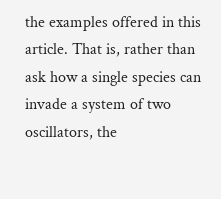the examples offered in this article. That is, rather than ask how a single species can invade a system of two oscillators, the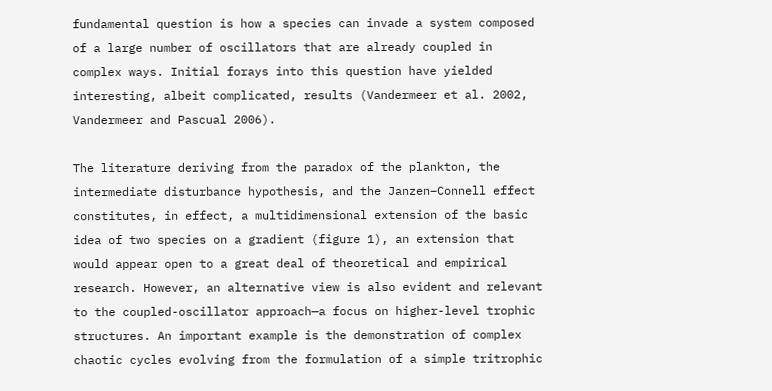fundamental question is how a species can invade a system composed of a large number of oscillators that are already coupled in complex ways. Initial forays into this question have yielded interesting, albeit complicated, results (Vandermeer et al. 2002, Vandermeer and Pascual 2006).

The literature deriving from the paradox of the plankton, the intermediate disturbance hypothesis, and the Janzen–Connell effect constitutes, in effect, a multidimensional extension of the basic idea of two species on a gradient (figure 1), an extension that would appear open to a great deal of theoretical and empirical research. However, an alternative view is also evident and relevant to the coupled-oscillator approach—a focus on higher-level trophic structures. An important example is the demonstration of complex chaotic cycles evolving from the formulation of a simple tritrophic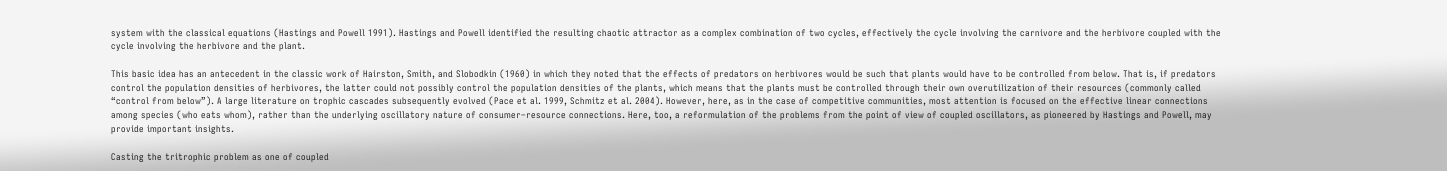system with the classical equations (Hastings and Powell 1991). Hastings and Powell identified the resulting chaotic attractor as a complex combination of two cycles, effectively the cycle involving the carnivore and the herbivore coupled with the cycle involving the herbivore and the plant.

This basic idea has an antecedent in the classic work of Hairston, Smith, and Slobodkin (1960) in which they noted that the effects of predators on herbivores would be such that plants would have to be controlled from below. That is, if predators control the population densities of herbivores, the latter could not possibly control the population densities of the plants, which means that the plants must be controlled through their own overutilization of their resources (commonly called “control from below”). A large literature on trophic cascades subsequently evolved (Pace et al. 1999, Schmitz et al. 2004). However, here, as in the case of competitive communities, most attention is focused on the effective linear connections among species (who eats whom), rather than the underlying oscillatory nature of consumer–resource connections. Here, too, a reformulation of the problems from the point of view of coupled oscillators, as pioneered by Hastings and Powell, may provide important insights.

Casting the tritrophic problem as one of coupled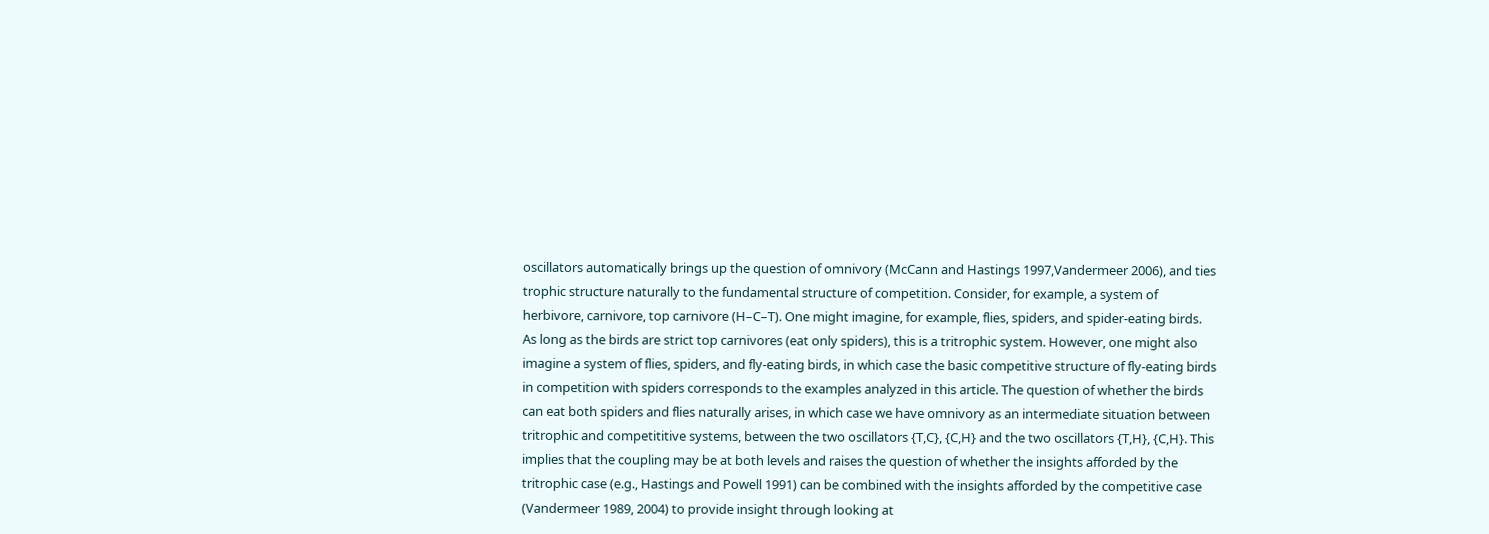oscillators automatically brings up the question of omnivory (McCann and Hastings 1997,Vandermeer 2006), and ties trophic structure naturally to the fundamental structure of competition. Consider, for example, a system of herbivore, carnivore, top carnivore (H–C–T). One might imagine, for example, flies, spiders, and spider-eating birds. As long as the birds are strict top carnivores (eat only spiders), this is a tritrophic system. However, one might also imagine a system of flies, spiders, and fly-eating birds, in which case the basic competitive structure of fly-eating birds in competition with spiders corresponds to the examples analyzed in this article. The question of whether the birds can eat both spiders and flies naturally arises, in which case we have omnivory as an intermediate situation between tritrophic and competititive systems, between the two oscillators {T,C}, {C,H} and the two oscillators {T,H}, {C,H}. This implies that the coupling may be at both levels and raises the question of whether the insights afforded by the tritrophic case (e.g., Hastings and Powell 1991) can be combined with the insights afforded by the competitive case (Vandermeer 1989, 2004) to provide insight through looking at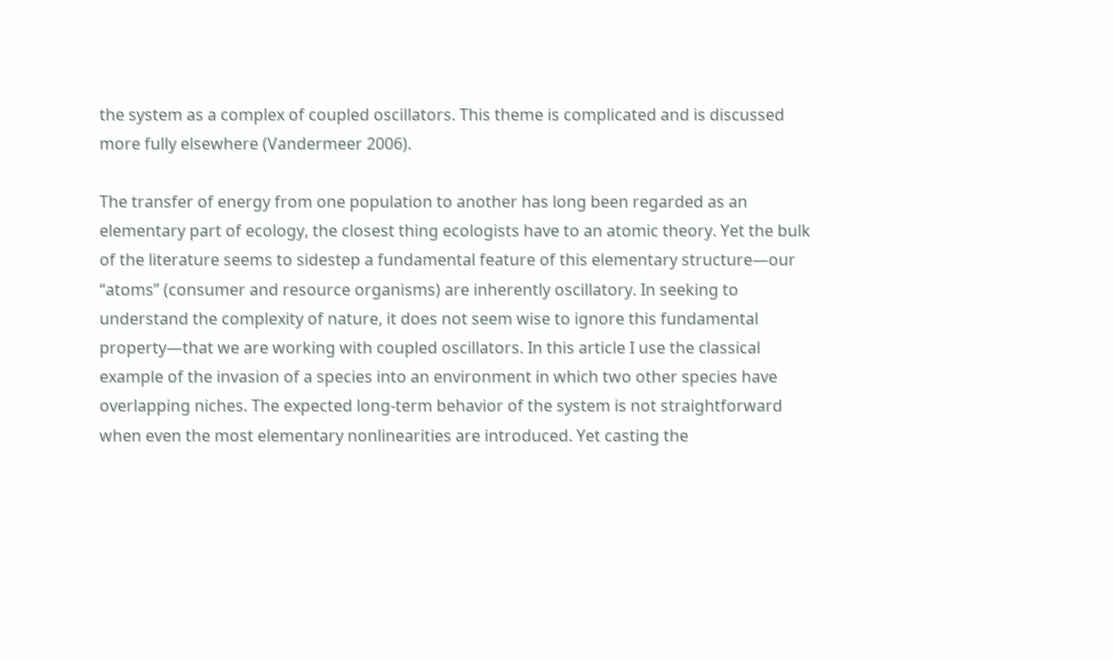the system as a complex of coupled oscillators. This theme is complicated and is discussed more fully elsewhere (Vandermeer 2006).

The transfer of energy from one population to another has long been regarded as an elementary part of ecology, the closest thing ecologists have to an atomic theory. Yet the bulk of the literature seems to sidestep a fundamental feature of this elementary structure—our “atoms” (consumer and resource organisms) are inherently oscillatory. In seeking to understand the complexity of nature, it does not seem wise to ignore this fundamental property—that we are working with coupled oscillators. In this article I use the classical example of the invasion of a species into an environment in which two other species have overlapping niches. The expected long-term behavior of the system is not straightforward when even the most elementary nonlinearities are introduced. Yet casting the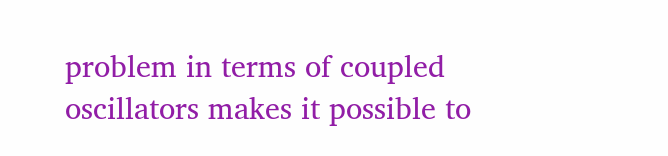problem in terms of coupled oscillators makes it possible to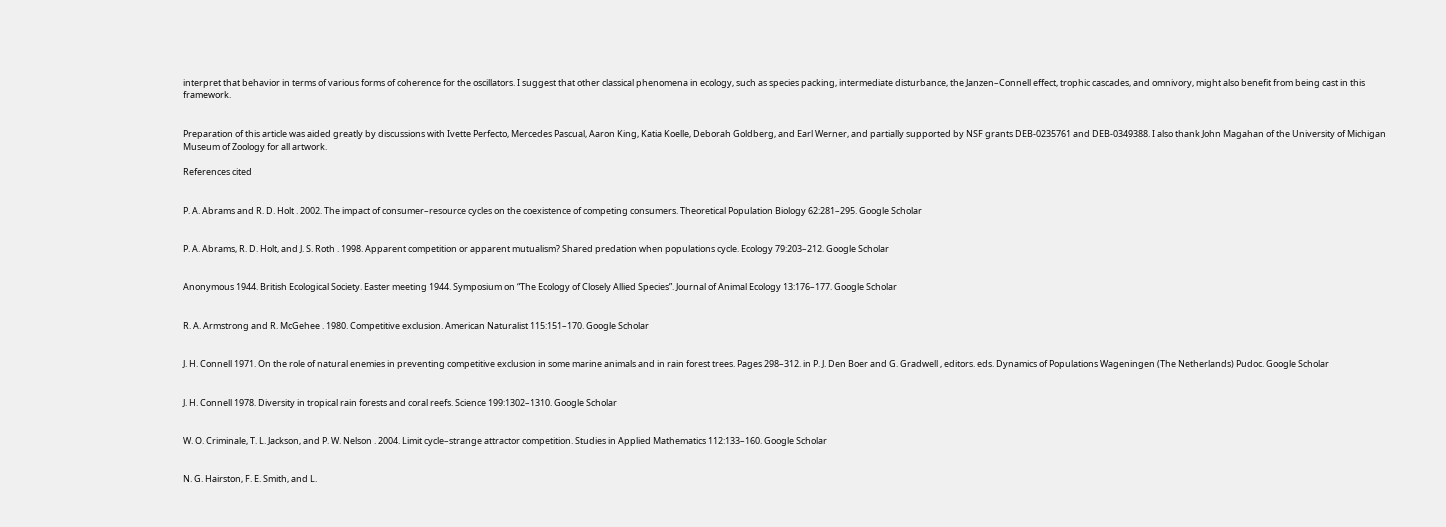interpret that behavior in terms of various forms of coherence for the oscillators. I suggest that other classical phenomena in ecology, such as species packing, intermediate disturbance, the Janzen–Connell effect, trophic cascades, and omnivory, might also benefit from being cast in this framework.


Preparation of this article was aided greatly by discussions with Ivette Perfecto, Mercedes Pascual, Aaron King, Katia Koelle, Deborah Goldberg, and Earl Werner, and partially supported by NSF grants DEB-0235761 and DEB-0349388. I also thank John Magahan of the University of Michigan Museum of Zoology for all artwork.

References cited


P. A. Abrams and R. D. Holt . 2002. The impact of consumer–resource cycles on the coexistence of competing consumers. Theoretical Population Biology 62:281–295. Google Scholar


P. A. Abrams, R. D. Holt, and J. S. Roth . 1998. Apparent competition or apparent mutualism? Shared predation when populations cycle. Ecology 79:203–212. Google Scholar


Anonymous 1944. British Ecological Society. Easter meeting 1944. Symposium on “The Ecology of Closely Allied Species”. Journal of Animal Ecology 13:176–177. Google Scholar


R. A. Armstrong and R. McGehee . 1980. Competitive exclusion. American Naturalist 115:151–170. Google Scholar


J. H. Connell 1971. On the role of natural enemies in preventing competitive exclusion in some marine animals and in rain forest trees. Pages 298–312. in P. J. Den Boer and G. Gradwell , editors. eds. Dynamics of Populations Wageningen (The Netherlands) Pudoc. Google Scholar


J. H. Connell 1978. Diversity in tropical rain forests and coral reefs. Science 199:1302–1310. Google Scholar


W. O. Criminale, T. L. Jackson, and P. W. Nelson . 2004. Limit cycle–strange attractor competition. Studies in Applied Mathematics 112:133–160. Google Scholar


N. G. Hairston, F. E. Smith, and L.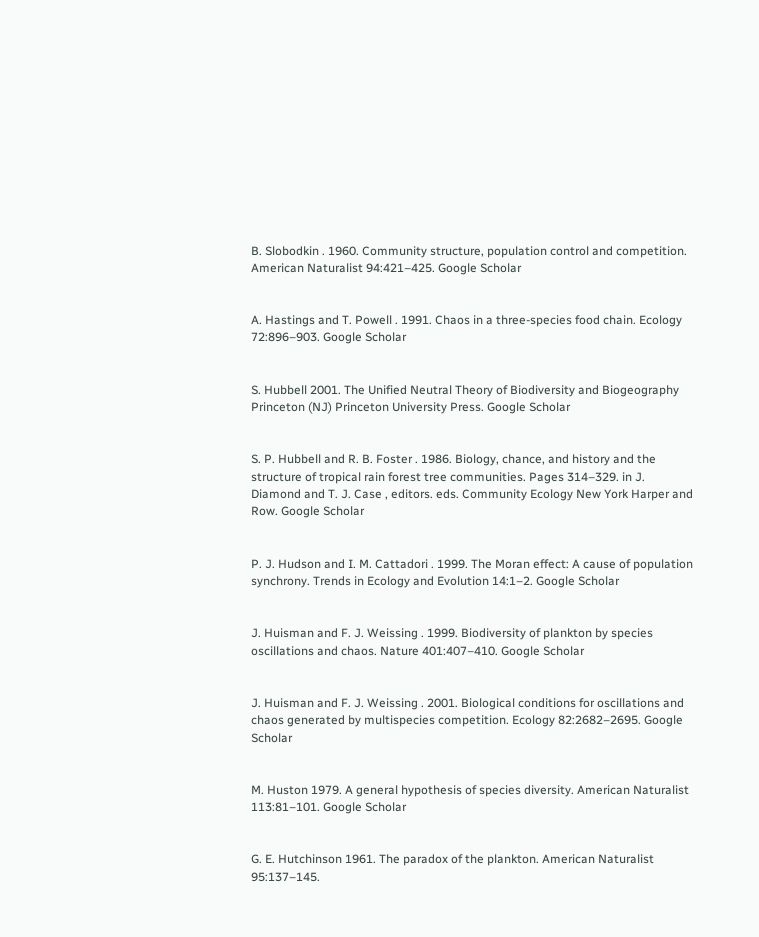B. Slobodkin . 1960. Community structure, population control and competition. American Naturalist 94:421–425. Google Scholar


A. Hastings and T. Powell . 1991. Chaos in a three-species food chain. Ecology 72:896–903. Google Scholar


S. Hubbell 2001. The Unified Neutral Theory of Biodiversity and Biogeography Princeton (NJ) Princeton University Press. Google Scholar


S. P. Hubbell and R. B. Foster . 1986. Biology, chance, and history and the structure of tropical rain forest tree communities. Pages 314–329. in J. Diamond and T. J. Case , editors. eds. Community Ecology New York Harper and Row. Google Scholar


P. J. Hudson and I. M. Cattadori . 1999. The Moran effect: A cause of population synchrony. Trends in Ecology and Evolution 14:1–2. Google Scholar


J. Huisman and F. J. Weissing . 1999. Biodiversity of plankton by species oscillations and chaos. Nature 401:407–410. Google Scholar


J. Huisman and F. J. Weissing . 2001. Biological conditions for oscillations and chaos generated by multispecies competition. Ecology 82:2682–2695. Google Scholar


M. Huston 1979. A general hypothesis of species diversity. American Naturalist 113:81–101. Google Scholar


G. E. Hutchinson 1961. The paradox of the plankton. American Naturalist 95:137–145.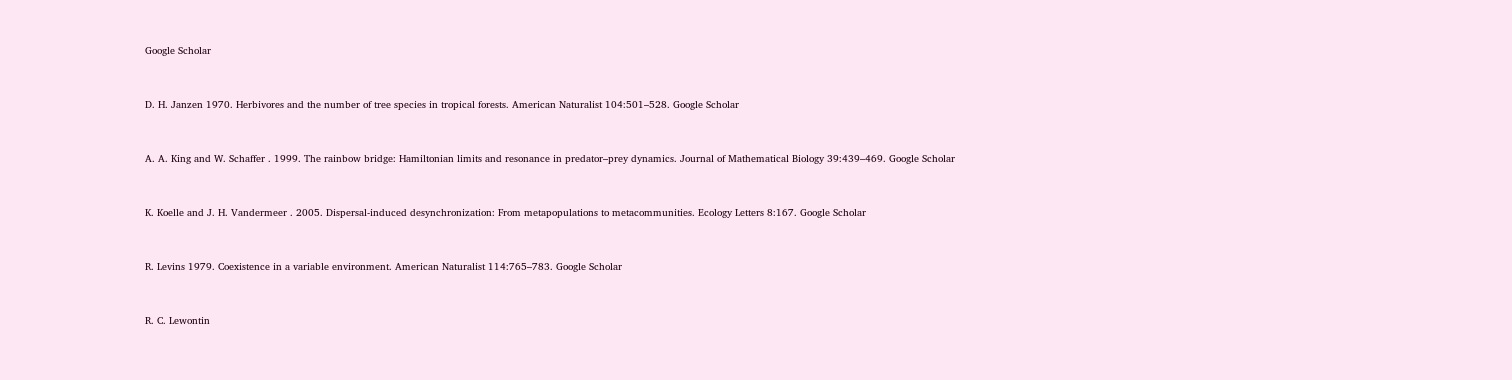Google Scholar


D. H. Janzen 1970. Herbivores and the number of tree species in tropical forests. American Naturalist 104:501–528. Google Scholar


A. A. King and W. Schaffer . 1999. The rainbow bridge: Hamiltonian limits and resonance in predator–prey dynamics. Journal of Mathematical Biology 39:439–469. Google Scholar


K. Koelle and J. H. Vandermeer . 2005. Dispersal-induced desynchronization: From metapopulations to metacommunities. Ecology Letters 8:167. Google Scholar


R. Levins 1979. Coexistence in a variable environment. American Naturalist 114:765–783. Google Scholar


R. C. Lewontin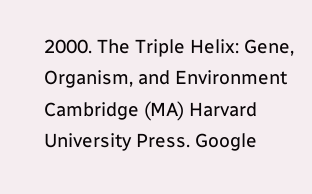2000. The Triple Helix: Gene, Organism, and Environment Cambridge (MA) Harvard University Press. Google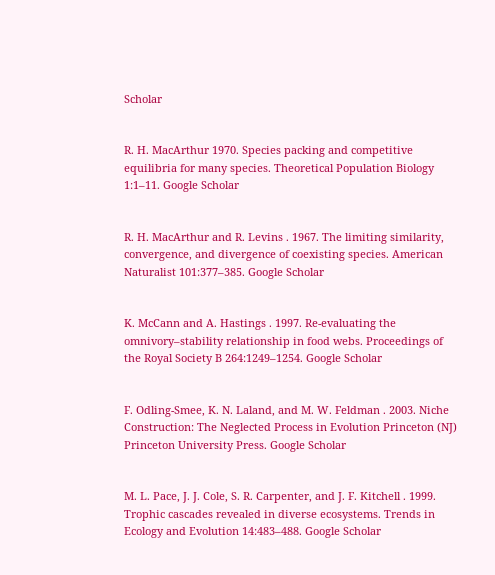Scholar


R. H. MacArthur 1970. Species packing and competitive equilibria for many species. Theoretical Population Biology 1:1–11. Google Scholar


R. H. MacArthur and R. Levins . 1967. The limiting similarity, convergence, and divergence of coexisting species. American Naturalist 101:377–385. Google Scholar


K. McCann and A. Hastings . 1997. Re-evaluating the omnivory–stability relationship in food webs. Proceedings of the Royal Society B 264:1249–1254. Google Scholar


F. Odling-Smee, K. N. Laland, and M. W. Feldman . 2003. Niche Construction: The Neglected Process in Evolution Princeton (NJ) Princeton University Press. Google Scholar


M. L. Pace, J. J. Cole, S. R. Carpenter, and J. F. Kitchell . 1999. Trophic cascades revealed in diverse ecosystems. Trends in Ecology and Evolution 14:483–488. Google Scholar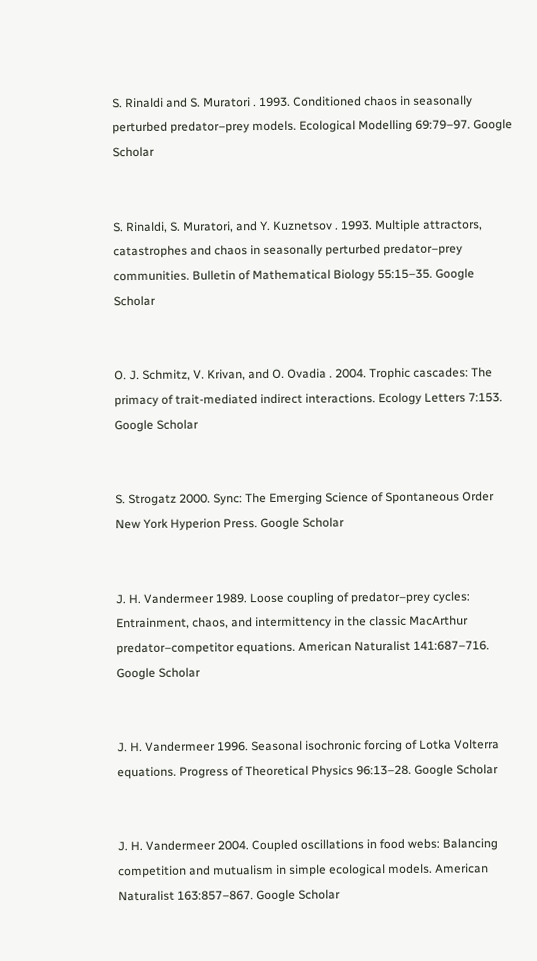S. Rinaldi and S. Muratori . 1993. Conditioned chaos in seasonally perturbed predator–prey models. Ecological Modelling 69:79–97. Google Scholar


S. Rinaldi, S. Muratori, and Y. Kuznetsov . 1993. Multiple attractors, catastrophes and chaos in seasonally perturbed predator–prey communities. Bulletin of Mathematical Biology 55:15–35. Google Scholar


O. J. Schmitz, V. Krivan, and O. Ovadia . 2004. Trophic cascades: The primacy of trait-mediated indirect interactions. Ecology Letters 7:153. Google Scholar


S. Strogatz 2000. Sync: The Emerging Science of Spontaneous Order New York Hyperion Press. Google Scholar


J. H. Vandermeer 1989. Loose coupling of predator–prey cycles: Entrainment, chaos, and intermittency in the classic MacArthur predator–competitor equations. American Naturalist 141:687–716. Google Scholar


J. H. Vandermeer 1996. Seasonal isochronic forcing of Lotka Volterra equations. Progress of Theoretical Physics 96:13–28. Google Scholar


J. H. Vandermeer 2004. Coupled oscillations in food webs: Balancing competition and mutualism in simple ecological models. American Naturalist 163:857–867. Google Scholar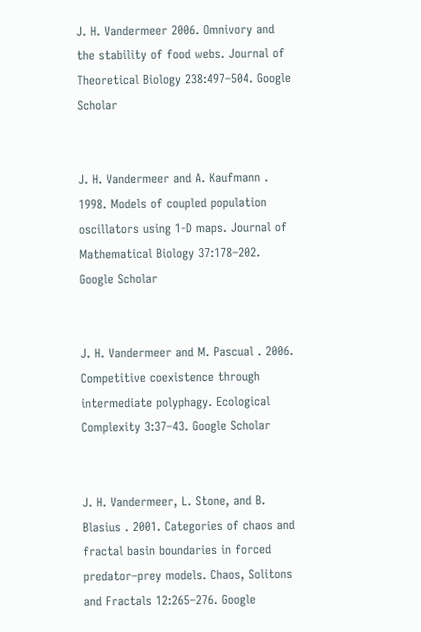J. H. Vandermeer 2006. Omnivory and the stability of food webs. Journal of Theoretical Biology 238:497–504. Google Scholar


J. H. Vandermeer and A. Kaufmann . 1998. Models of coupled population oscillators using 1-D maps. Journal of Mathematical Biology 37:178–202. Google Scholar


J. H. Vandermeer and M. Pascual . 2006. Competitive coexistence through intermediate polyphagy. Ecological Complexity 3:37–43. Google Scholar


J. H. Vandermeer, L. Stone, and B. Blasius . 2001. Categories of chaos and fractal basin boundaries in forced predator–prey models. Chaos, Solitons and Fractals 12:265–276. Google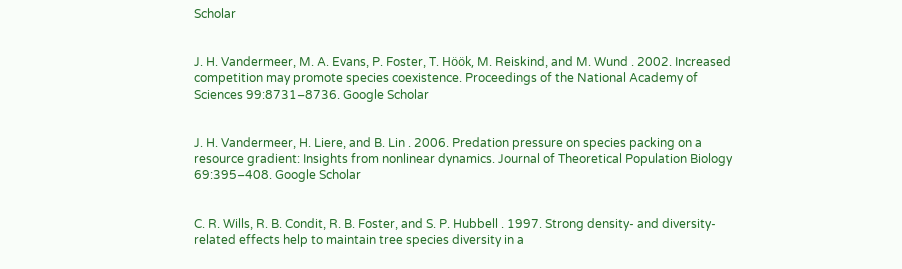Scholar


J. H. Vandermeer, M. A. Evans, P. Foster, T. Höök, M. Reiskind, and M. Wund . 2002. Increased competition may promote species coexistence. Proceedings of the National Academy of Sciences 99:8731–8736. Google Scholar


J. H. Vandermeer, H. Liere, and B. Lin . 2006. Predation pressure on species packing on a resource gradient: Insights from nonlinear dynamics. Journal of Theoretical Population Biology 69:395–408. Google Scholar


C. R. Wills, R. B. Condit, R. B. Foster, and S. P. Hubbell . 1997. Strong density- and diversity-related effects help to maintain tree species diversity in a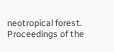neotropical forest. Proceedings of the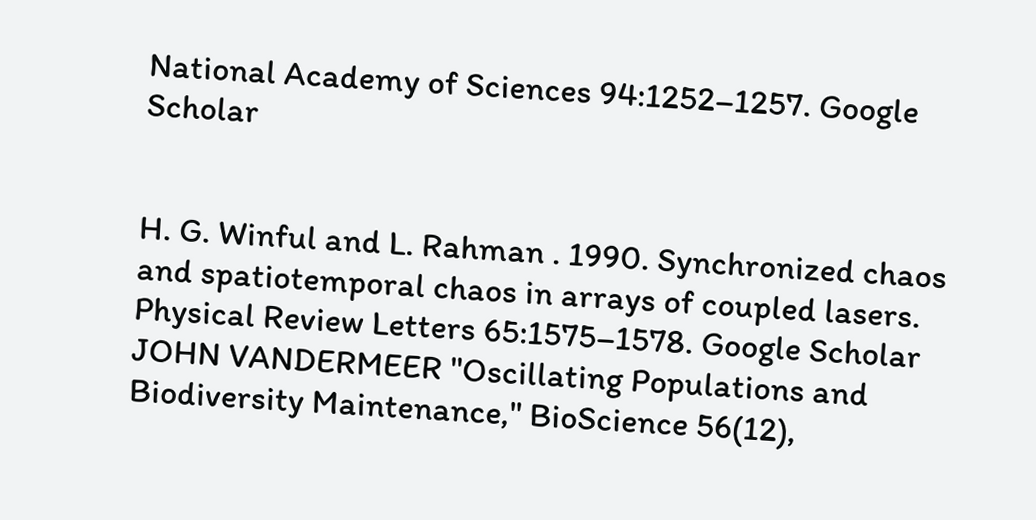National Academy of Sciences 94:1252–1257. Google Scholar


H. G. Winful and L. Rahman . 1990. Synchronized chaos and spatiotemporal chaos in arrays of coupled lasers. Physical Review Letters 65:1575–1578. Google Scholar
JOHN VANDERMEER "Oscillating Populations and Biodiversity Maintenance," BioScience 56(12),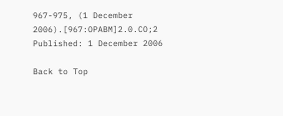967-975, (1 December 2006).[967:OPABM]2.0.CO;2
Published: 1 December 2006

Back to Top